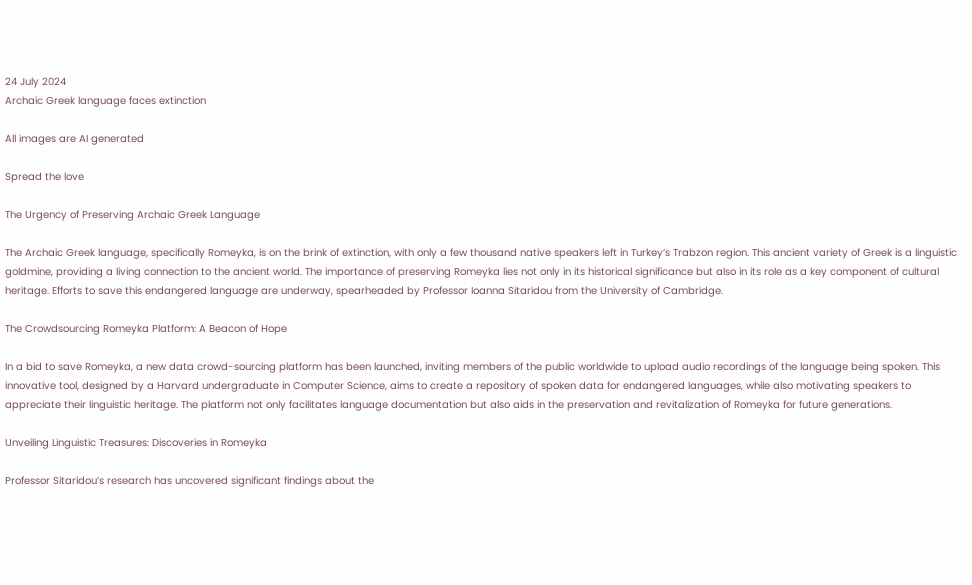24 July 2024
Archaic Greek language faces extinction

All images are AI generated

Spread the love

The Urgency of Preserving Archaic Greek Language

The Archaic Greek language, specifically Romeyka, is on the brink of extinction, with only a few thousand native speakers left in Turkey’s Trabzon region. This ancient variety of Greek is a linguistic goldmine, providing a living connection to the ancient world. The importance of preserving Romeyka lies not only in its historical significance but also in its role as a key component of cultural heritage. Efforts to save this endangered language are underway, spearheaded by Professor Ioanna Sitaridou from the University of Cambridge.

The Crowdsourcing Romeyka Platform: A Beacon of Hope

In a bid to save Romeyka, a new data crowd-sourcing platform has been launched, inviting members of the public worldwide to upload audio recordings of the language being spoken. This innovative tool, designed by a Harvard undergraduate in Computer Science, aims to create a repository of spoken data for endangered languages, while also motivating speakers to appreciate their linguistic heritage. The platform not only facilitates language documentation but also aids in the preservation and revitalization of Romeyka for future generations.

Unveiling Linguistic Treasures: Discoveries in Romeyka

Professor Sitaridou’s research has uncovered significant findings about the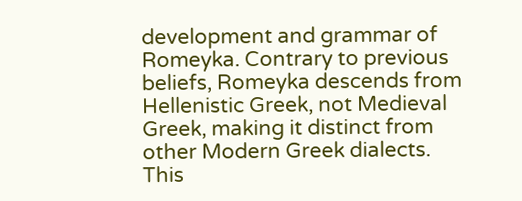development and grammar of Romeyka. Contrary to previous beliefs, Romeyka descends from Hellenistic Greek, not Medieval Greek, making it distinct from other Modern Greek dialects. This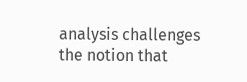analysis challenges the notion that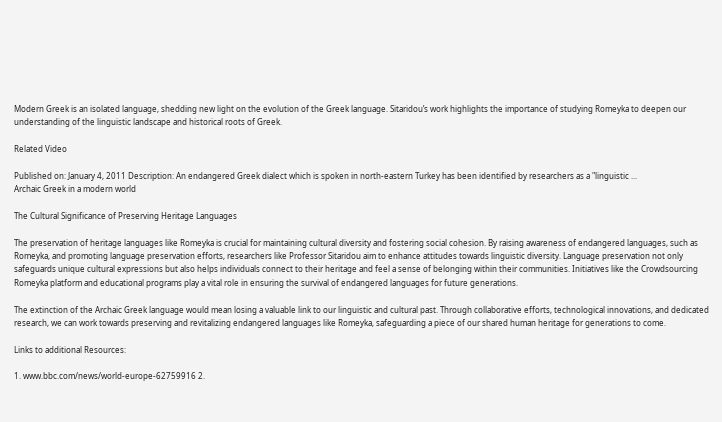Modern Greek is an isolated language, shedding new light on the evolution of the Greek language. Sitaridou’s work highlights the importance of studying Romeyka to deepen our understanding of the linguistic landscape and historical roots of Greek.

Related Video

Published on: January 4, 2011 Description: An endangered Greek dialect which is spoken in north-eastern Turkey has been identified by researchers as a "linguistic ...
Archaic Greek in a modern world

The Cultural Significance of Preserving Heritage Languages

The preservation of heritage languages like Romeyka is crucial for maintaining cultural diversity and fostering social cohesion. By raising awareness of endangered languages, such as Romeyka, and promoting language preservation efforts, researchers like Professor Sitaridou aim to enhance attitudes towards linguistic diversity. Language preservation not only safeguards unique cultural expressions but also helps individuals connect to their heritage and feel a sense of belonging within their communities. Initiatives like the Crowdsourcing Romeyka platform and educational programs play a vital role in ensuring the survival of endangered languages for future generations.

The extinction of the Archaic Greek language would mean losing a valuable link to our linguistic and cultural past. Through collaborative efforts, technological innovations, and dedicated research, we can work towards preserving and revitalizing endangered languages like Romeyka, safeguarding a piece of our shared human heritage for generations to come.

Links to additional Resources:

1. www.bbc.com/news/world-europe-62759916 2.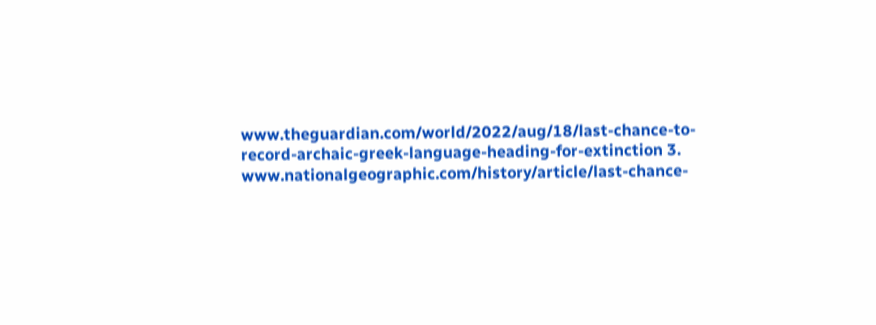www.theguardian.com/world/2022/aug/18/last-chance-to-record-archaic-greek-language-heading-for-extinction 3. www.nationalgeographic.com/history/article/last-chance-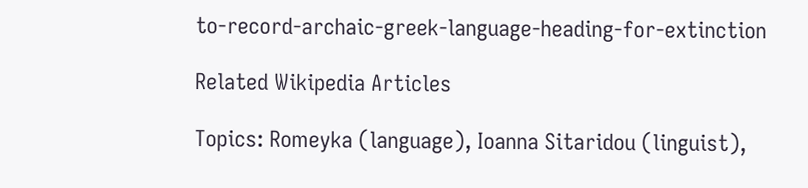to-record-archaic-greek-language-heading-for-extinction

Related Wikipedia Articles

Topics: Romeyka (language), Ioanna Sitaridou (linguist),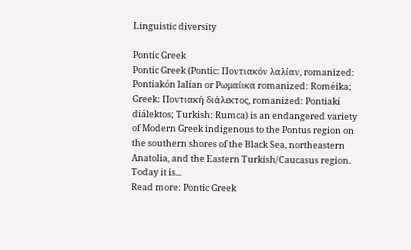Linguistic diversity

Pontic Greek
Pontic Greek (Pontic: Ποντιακόν λαλίαν, romanized: Pontiakón lalían or Ρωμαίικα romanized: Roméika; Greek: Ποντιακή διάλεκτος, romanized: Pontiakí diálektos; Turkish: Rumca) is an endangered variety of Modern Greek indigenous to the Pontus region on the southern shores of the Black Sea, northeastern Anatolia, and the Eastern Turkish/Caucasus region. Today it is...
Read more: Pontic Greek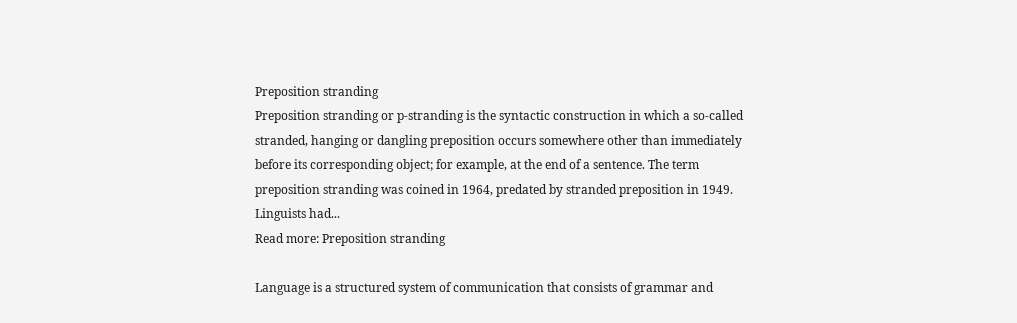Preposition stranding
Preposition stranding or p-stranding is the syntactic construction in which a so-called stranded, hanging or dangling preposition occurs somewhere other than immediately before its corresponding object; for example, at the end of a sentence. The term preposition stranding was coined in 1964, predated by stranded preposition in 1949. Linguists had...
Read more: Preposition stranding

Language is a structured system of communication that consists of grammar and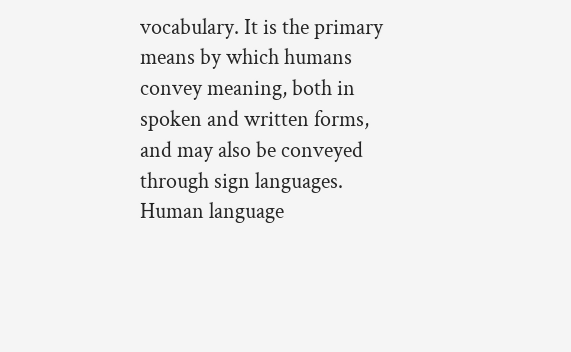vocabulary. It is the primary means by which humans convey meaning, both in spoken and written forms, and may also be conveyed through sign languages. Human language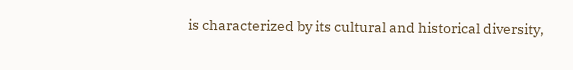is characterized by its cultural and historical diversity,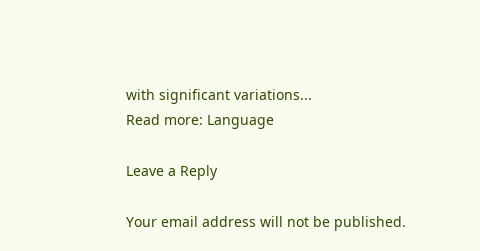with significant variations...
Read more: Language

Leave a Reply

Your email address will not be published.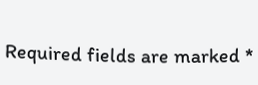Required fields are marked *